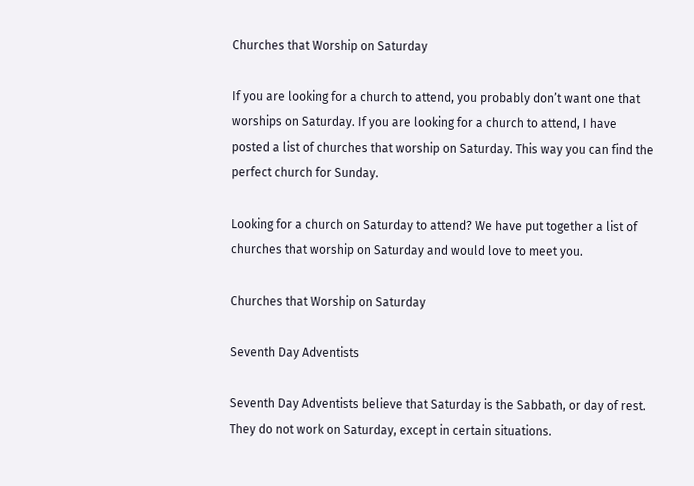Churches that Worship on Saturday

If you are looking for a church to attend, you probably don’t want one that worships on Saturday. If you are looking for a church to attend, I have posted a list of churches that worship on Saturday. This way you can find the perfect church for Sunday.

Looking for a church on Saturday to attend? We have put together a list of churches that worship on Saturday and would love to meet you.

Churches that Worship on Saturday

Seventh Day Adventists

Seventh Day Adventists believe that Saturday is the Sabbath, or day of rest. They do not work on Saturday, except in certain situations.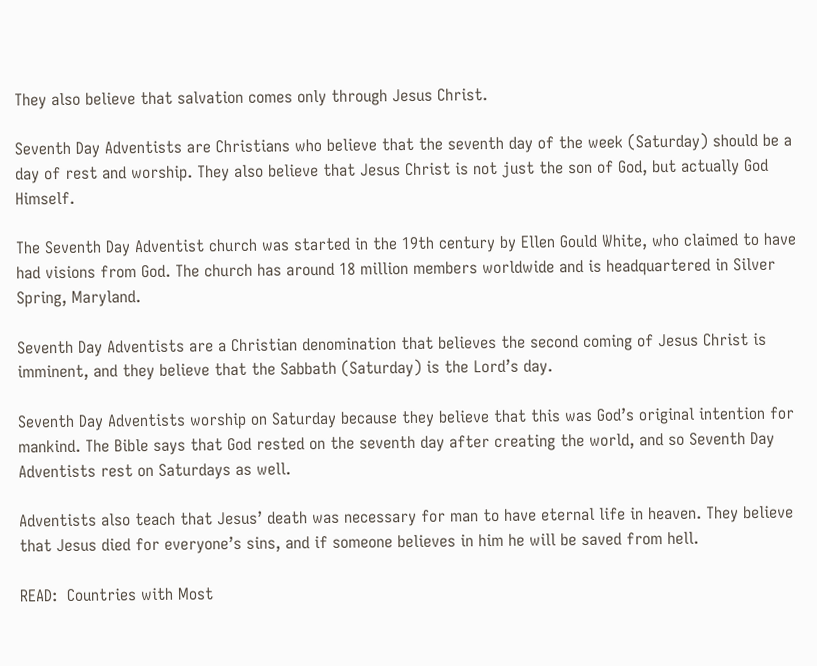They also believe that salvation comes only through Jesus Christ.

Seventh Day Adventists are Christians who believe that the seventh day of the week (Saturday) should be a day of rest and worship. They also believe that Jesus Christ is not just the son of God, but actually God Himself.

The Seventh Day Adventist church was started in the 19th century by Ellen Gould White, who claimed to have had visions from God. The church has around 18 million members worldwide and is headquartered in Silver Spring, Maryland.

Seventh Day Adventists are a Christian denomination that believes the second coming of Jesus Christ is imminent, and they believe that the Sabbath (Saturday) is the Lord’s day.

Seventh Day Adventists worship on Saturday because they believe that this was God’s original intention for mankind. The Bible says that God rested on the seventh day after creating the world, and so Seventh Day Adventists rest on Saturdays as well.

Adventists also teach that Jesus’ death was necessary for man to have eternal life in heaven. They believe that Jesus died for everyone’s sins, and if someone believes in him he will be saved from hell.

READ:  Countries with Most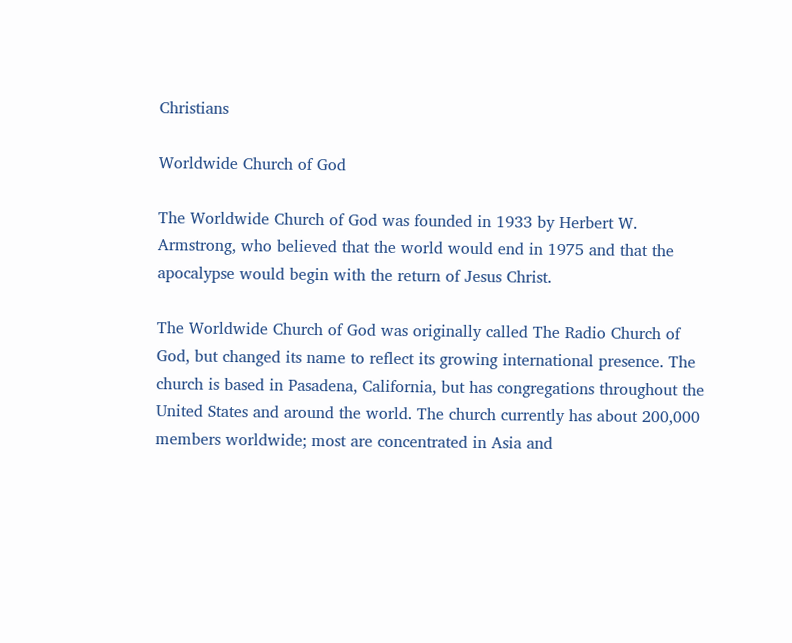Christians

Worldwide Church of God

The Worldwide Church of God was founded in 1933 by Herbert W. Armstrong, who believed that the world would end in 1975 and that the apocalypse would begin with the return of Jesus Christ.

The Worldwide Church of God was originally called The Radio Church of God, but changed its name to reflect its growing international presence. The church is based in Pasadena, California, but has congregations throughout the United States and around the world. The church currently has about 200,000 members worldwide; most are concentrated in Asia and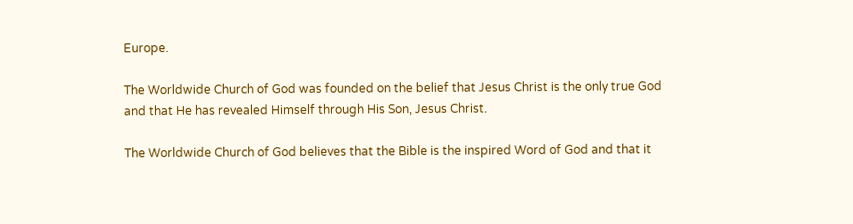Europe.

The Worldwide Church of God was founded on the belief that Jesus Christ is the only true God and that He has revealed Himself through His Son, Jesus Christ.

The Worldwide Church of God believes that the Bible is the inspired Word of God and that it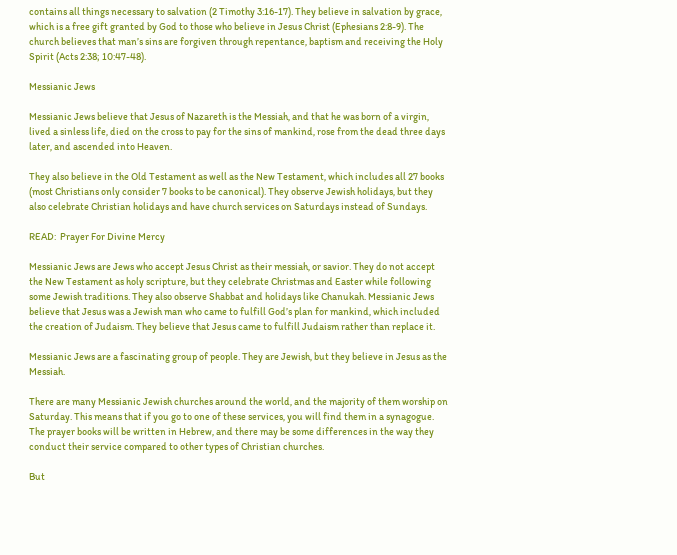contains all things necessary to salvation (2 Timothy 3:16-17). They believe in salvation by grace, which is a free gift granted by God to those who believe in Jesus Christ (Ephesians 2:8-9). The church believes that man’s sins are forgiven through repentance, baptism and receiving the Holy Spirit (Acts 2:38; 10:47-48).

Messianic Jews

Messianic Jews believe that Jesus of Nazareth is the Messiah, and that he was born of a virgin, lived a sinless life, died on the cross to pay for the sins of mankind, rose from the dead three days later, and ascended into Heaven.

They also believe in the Old Testament as well as the New Testament, which includes all 27 books (most Christians only consider 7 books to be canonical). They observe Jewish holidays, but they also celebrate Christian holidays and have church services on Saturdays instead of Sundays.

READ:  Prayer For Divine Mercy

Messianic Jews are Jews who accept Jesus Christ as their messiah, or savior. They do not accept the New Testament as holy scripture, but they celebrate Christmas and Easter while following some Jewish traditions. They also observe Shabbat and holidays like Chanukah. Messianic Jews believe that Jesus was a Jewish man who came to fulfill God’s plan for mankind, which included the creation of Judaism. They believe that Jesus came to fulfill Judaism rather than replace it.

Messianic Jews are a fascinating group of people. They are Jewish, but they believe in Jesus as the Messiah.

There are many Messianic Jewish churches around the world, and the majority of them worship on Saturday. This means that if you go to one of these services, you will find them in a synagogue. The prayer books will be written in Hebrew, and there may be some differences in the way they conduct their service compared to other types of Christian churches.

But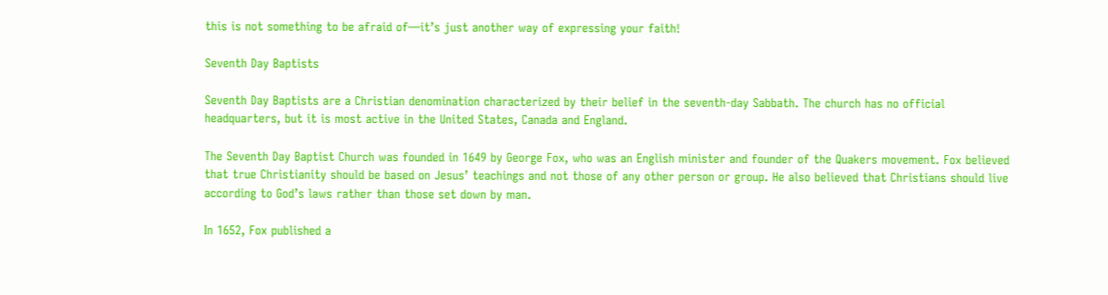this is not something to be afraid of—it’s just another way of expressing your faith!

Seventh Day Baptists

Seventh Day Baptists are a Christian denomination characterized by their belief in the seventh-day Sabbath. The church has no official headquarters, but it is most active in the United States, Canada and England.

The Seventh Day Baptist Church was founded in 1649 by George Fox, who was an English minister and founder of the Quakers movement. Fox believed that true Christianity should be based on Jesus’ teachings and not those of any other person or group. He also believed that Christians should live according to God’s laws rather than those set down by man.

In 1652, Fox published a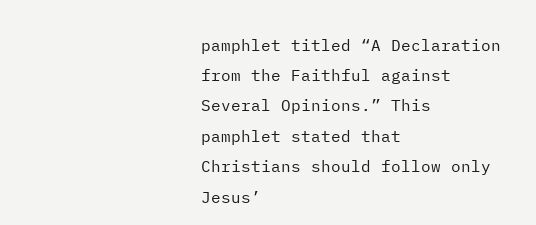pamphlet titled “A Declaration from the Faithful against Several Opinions.” This pamphlet stated that Christians should follow only Jesus’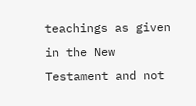teachings as given in the New Testament and not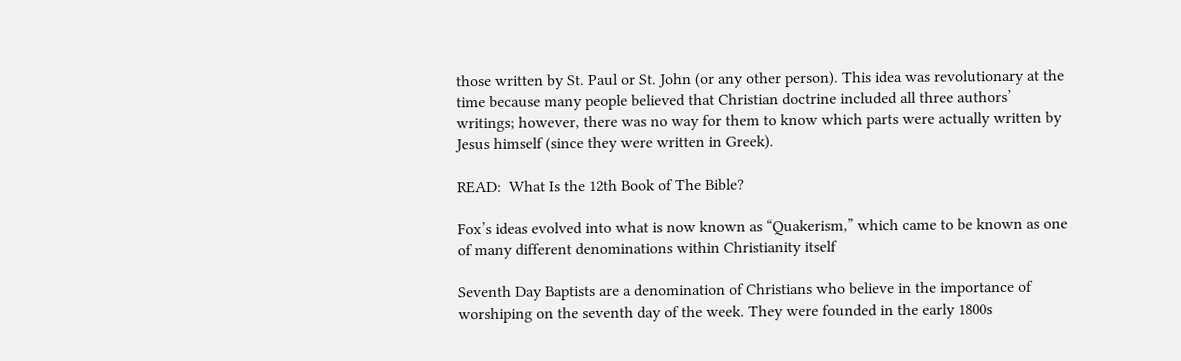those written by St. Paul or St. John (or any other person). This idea was revolutionary at the time because many people believed that Christian doctrine included all three authors’ writings; however, there was no way for them to know which parts were actually written by Jesus himself (since they were written in Greek).

READ:  What Is the 12th Book of The Bible?

Fox’s ideas evolved into what is now known as “Quakerism,” which came to be known as one of many different denominations within Christianity itself

Seventh Day Baptists are a denomination of Christians who believe in the importance of worshiping on the seventh day of the week. They were founded in the early 1800s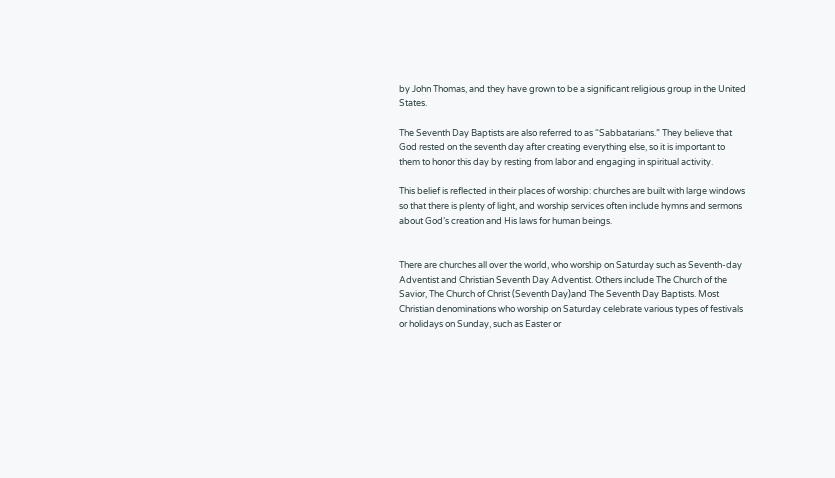by John Thomas, and they have grown to be a significant religious group in the United States.

The Seventh Day Baptists are also referred to as “Sabbatarians.” They believe that God rested on the seventh day after creating everything else, so it is important to them to honor this day by resting from labor and engaging in spiritual activity.

This belief is reflected in their places of worship: churches are built with large windows so that there is plenty of light, and worship services often include hymns and sermons about God’s creation and His laws for human beings.


There are churches all over the world, who worship on Saturday such as Seventh-day Adventist and Christian Seventh Day Adventist. Others include The Church of the Savior, The Church of Christ (Seventh Day)and The Seventh Day Baptists. Most Christian denominations who worship on Saturday celebrate various types of festivals or holidays on Sunday, such as Easter or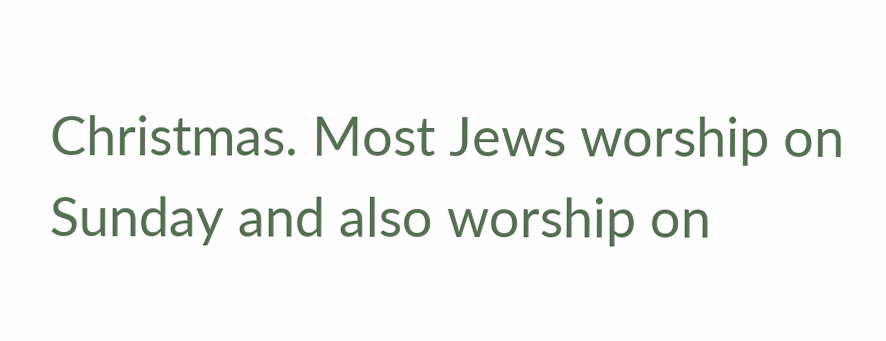Christmas. Most Jews worship on Sunday and also worship on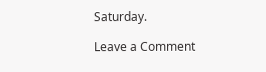Saturday.

Leave a Comment